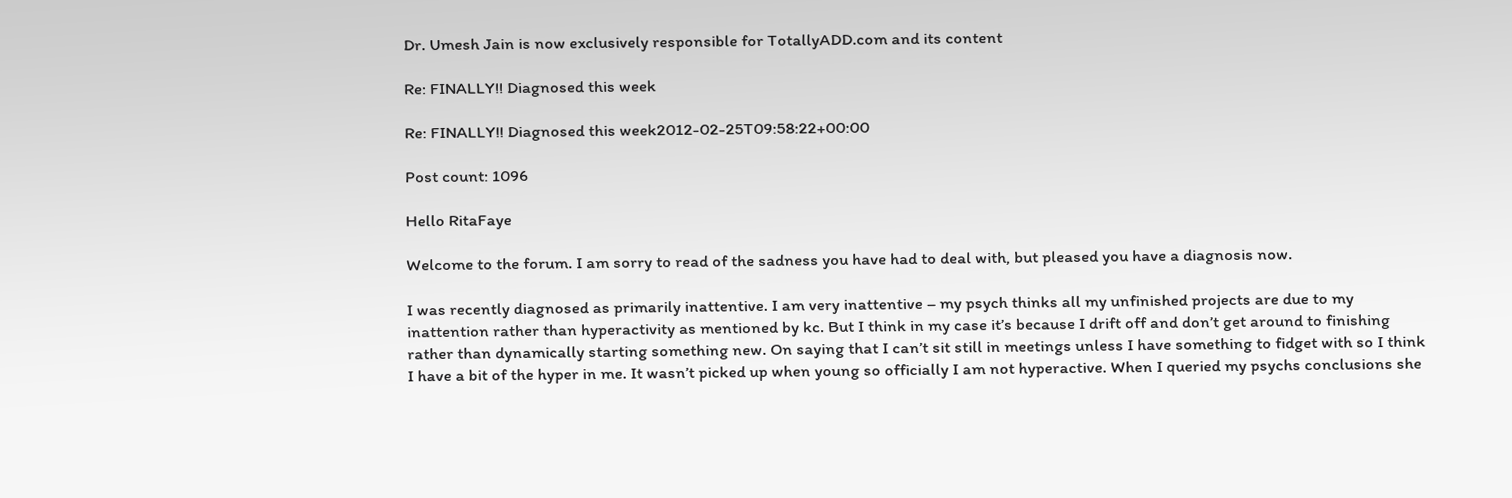Dr. Umesh Jain is now exclusively responsible for TotallyADD.com and its content

Re: FINALLY!! Diagnosed this week

Re: FINALLY!! Diagnosed this week2012-02-25T09:58:22+00:00

Post count: 1096

Hello RitaFaye

Welcome to the forum. I am sorry to read of the sadness you have had to deal with, but pleased you have a diagnosis now.

I was recently diagnosed as primarily inattentive. I am very inattentive – my psych thinks all my unfinished projects are due to my inattention rather than hyperactivity as mentioned by kc. But I think in my case it’s because I drift off and don’t get around to finishing rather than dynamically starting something new. On saying that I can’t sit still in meetings unless I have something to fidget with so I think I have a bit of the hyper in me. It wasn’t picked up when young so officially I am not hyperactive. When I queried my psychs conclusions she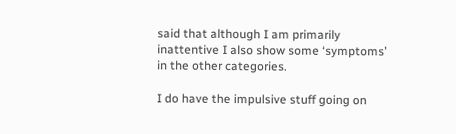said that although I am primarily inattentive I also show some ‘symptoms’ in the other categories.

I do have the impulsive stuff going on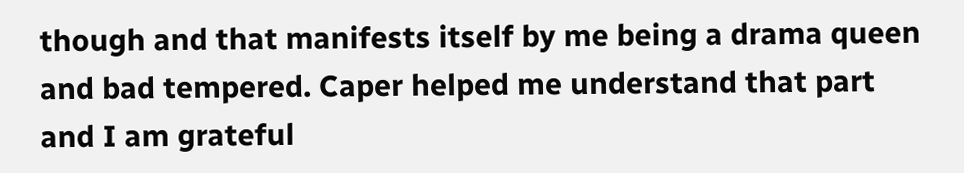though and that manifests itself by me being a drama queen and bad tempered. Caper helped me understand that part and I am grateful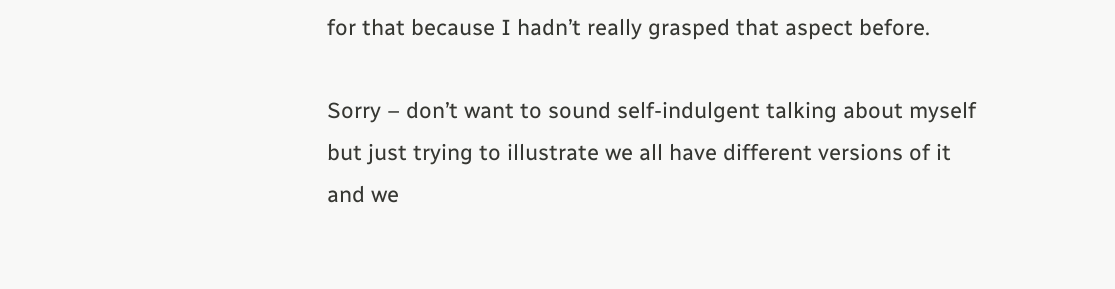for that because I hadn’t really grasped that aspect before.

Sorry – don’t want to sound self-indulgent talking about myself but just trying to illustrate we all have different versions of it and we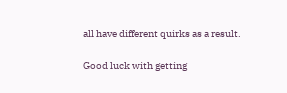all have different quirks as a result.

Good luck with getting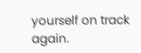yourself on track again.